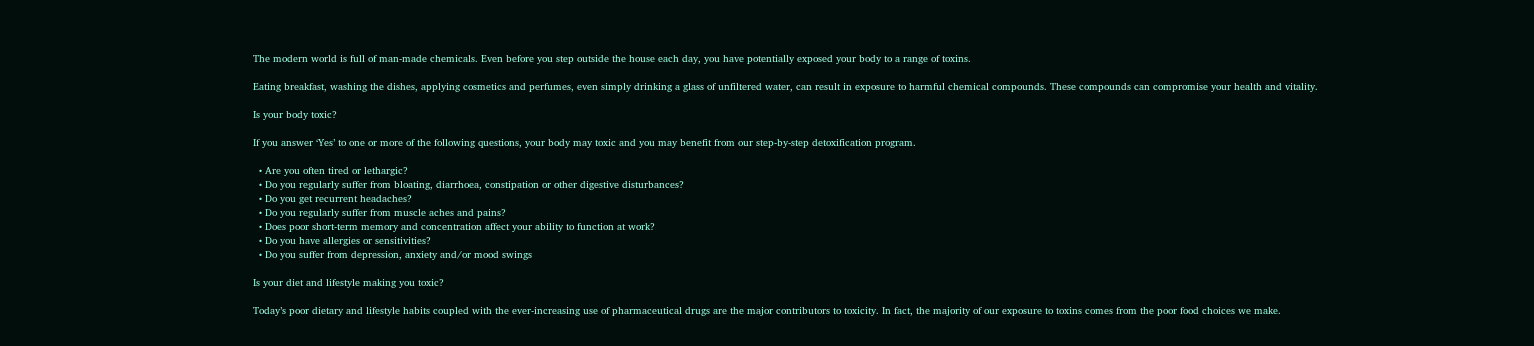The modern world is full of man-made chemicals. Even before you step outside the house each day, you have potentially exposed your body to a range of toxins.

Eating breakfast, washing the dishes, applying cosmetics and perfumes, even simply drinking a glass of unfiltered water, can result in exposure to harmful chemical compounds. These compounds can compromise your health and vitality.

Is your body toxic?

If you answer ‘Yes’ to one or more of the following questions, your body may toxic and you may benefit from our step-by-step detoxification program.

  • Are you often tired or lethargic?
  • Do you regularly suffer from bloating, diarrhoea, constipation or other digestive disturbances?
  • Do you get recurrent headaches?
  • Do you regularly suffer from muscle aches and pains?
  • Does poor short-term memory and concentration affect your ability to function at work?
  • Do you have allergies or sensitivities?
  • Do you suffer from depression, anxiety and/or mood swings

Is your diet and lifestyle making you toxic?

Today’s poor dietary and lifestyle habits coupled with the ever-increasing use of pharmaceutical drugs are the major contributors to toxicity. In fact, the majority of our exposure to toxins comes from the poor food choices we make.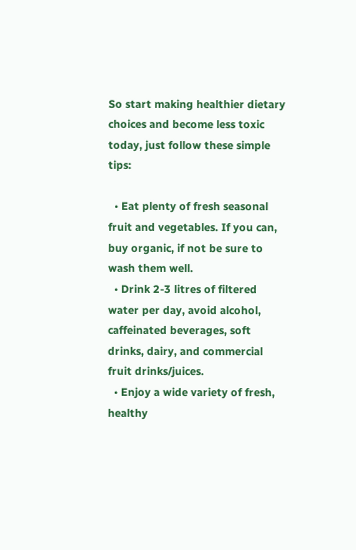So start making healthier dietary choices and become less toxic today, just follow these simple tips:

  • Eat plenty of fresh seasonal fruit and vegetables. If you can, buy organic, if not be sure to wash them well.
  • Drink 2-3 litres of filtered water per day, avoid alcohol, caffeinated beverages, soft drinks, dairy, and commercial fruit drinks/juices.
  • Enjoy a wide variety of fresh, healthy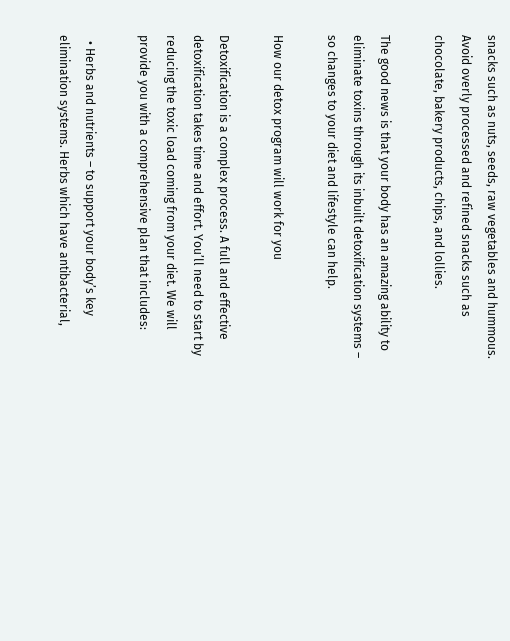snacks such as nuts, seeds, raw vegetables and hummous. Avoid overly processed and refined snacks such as chocolate, bakery products, chips, and lollies.

The good news is that your body has an amazing ability to eliminate toxins through its inbuilt detoxification systems – so changes to your diet and lifestyle can help.

How our detox program will work for you

Detoxification is a complex process. A full and effective detoxification takes time and effort. You’ll need to start by reducing the toxic load coming from your diet. We will provide you with a comprehensive plan that includes:

  • Herbs and nutrients – to support your body’s key elimination systems. Herbs which have antibacterial,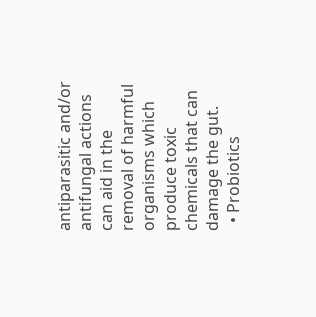antiparasitic and/or antifungal actions can aid in the removal of harmful organisms which produce toxic chemicals that can damage the gut.
  • Probiotics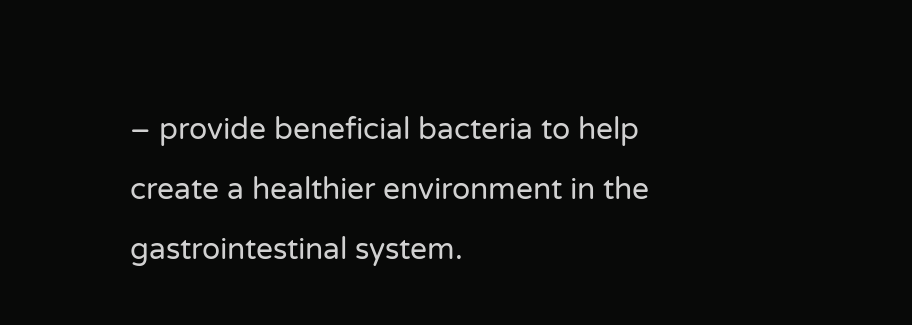– provide beneficial bacteria to help create a healthier environment in the gastrointestinal system.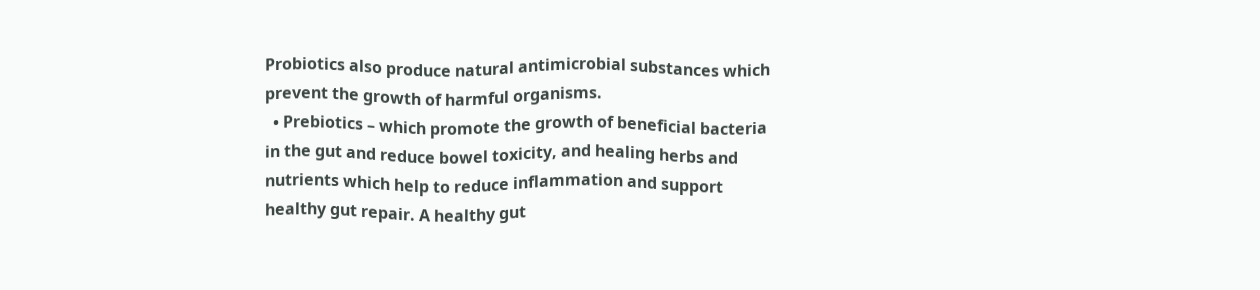Probiotics also produce natural antimicrobial substances which prevent the growth of harmful organisms.
  • Prebiotics – which promote the growth of beneficial bacteria in the gut and reduce bowel toxicity, and healing herbs and nutrients which help to reduce inflammation and support healthy gut repair. A healthy gut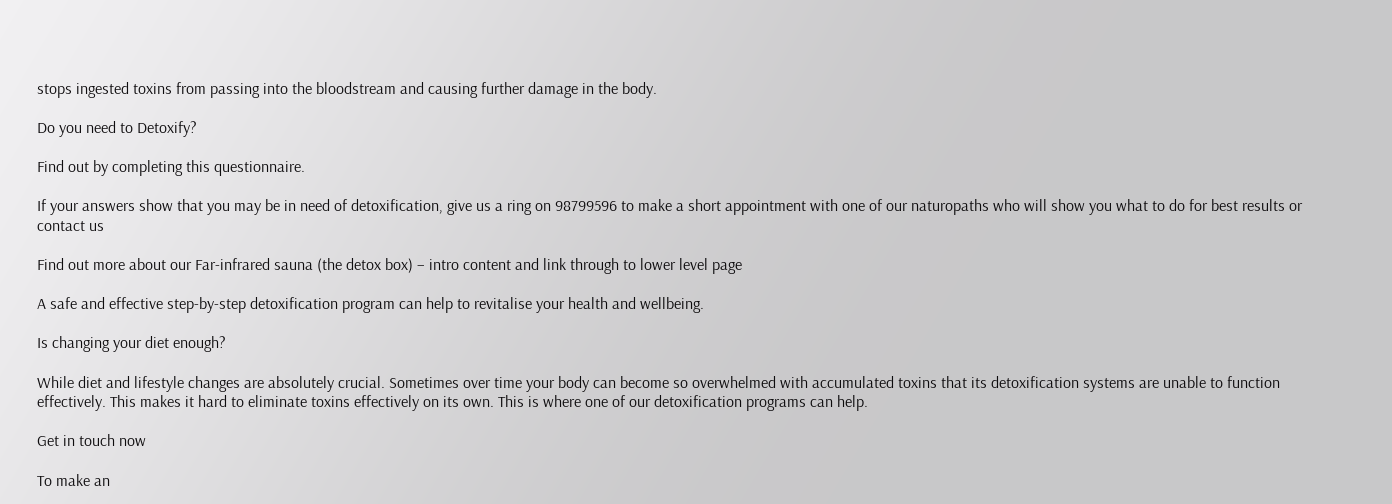stops ingested toxins from passing into the bloodstream and causing further damage in the body.

Do you need to Detoxify?

Find out by completing this questionnaire.

If your answers show that you may be in need of detoxification, give us a ring on 98799596 to make a short appointment with one of our naturopaths who will show you what to do for best results or contact us

Find out more about our Far-infrared sauna (the detox box) – intro content and link through to lower level page

A safe and effective step-by-step detoxification program can help to revitalise your health and wellbeing.

Is changing your diet enough?

While diet and lifestyle changes are absolutely crucial. Sometimes over time your body can become so overwhelmed with accumulated toxins that its detoxification systems are unable to function effectively. This makes it hard to eliminate toxins effectively on its own. This is where one of our detoxification programs can help.

Get in touch now

To make an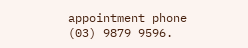appointment phone (03) 9879 9596.